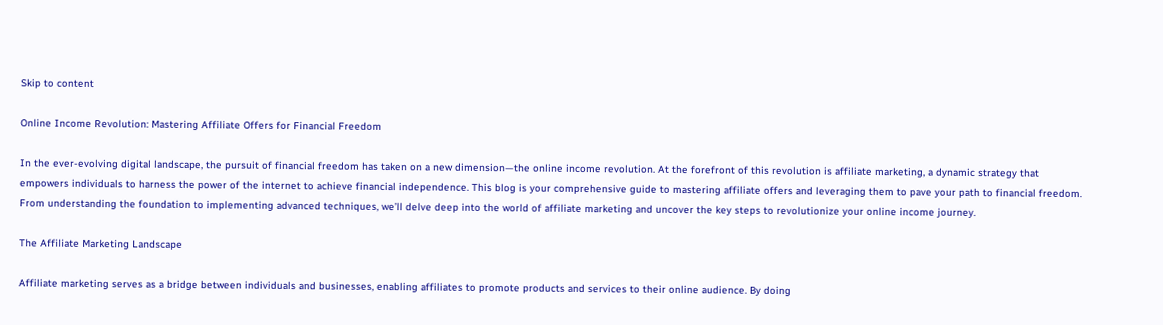Skip to content

Online Income Revolution: Mastering Affiliate Offers for Financial Freedom

In the ever-evolving digital landscape, the pursuit of financial freedom has taken on a new dimension—the online income revolution. At the forefront of this revolution is affiliate marketing, a dynamic strategy that empowers individuals to harness the power of the internet to achieve financial independence. This blog is your comprehensive guide to mastering affiliate offers and leveraging them to pave your path to financial freedom. From understanding the foundation to implementing advanced techniques, we’ll delve deep into the world of affiliate marketing and uncover the key steps to revolutionize your online income journey.

The Affiliate Marketing Landscape

Affiliate marketing serves as a bridge between individuals and businesses, enabling affiliates to promote products and services to their online audience. By doing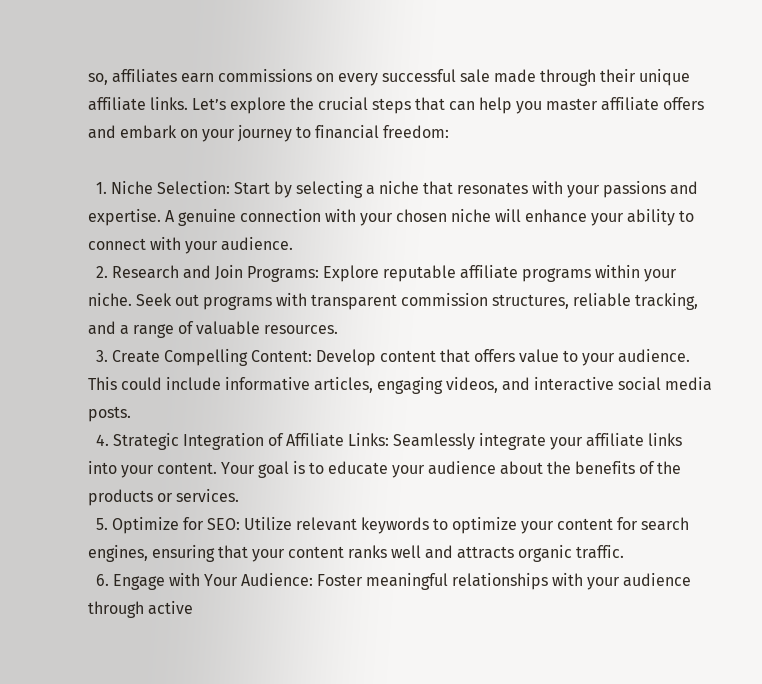so, affiliates earn commissions on every successful sale made through their unique affiliate links. Let’s explore the crucial steps that can help you master affiliate offers and embark on your journey to financial freedom:

  1. Niche Selection: Start by selecting a niche that resonates with your passions and expertise. A genuine connection with your chosen niche will enhance your ability to connect with your audience.
  2. Research and Join Programs: Explore reputable affiliate programs within your niche. Seek out programs with transparent commission structures, reliable tracking, and a range of valuable resources.
  3. Create Compelling Content: Develop content that offers value to your audience. This could include informative articles, engaging videos, and interactive social media posts.
  4. Strategic Integration of Affiliate Links: Seamlessly integrate your affiliate links into your content. Your goal is to educate your audience about the benefits of the products or services.
  5. Optimize for SEO: Utilize relevant keywords to optimize your content for search engines, ensuring that your content ranks well and attracts organic traffic.
  6. Engage with Your Audience: Foster meaningful relationships with your audience through active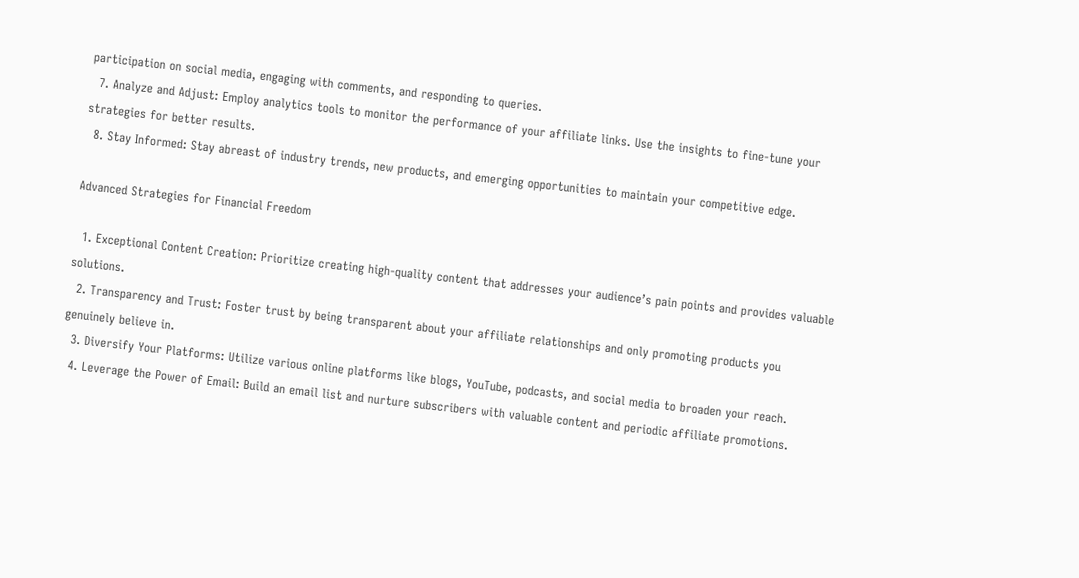participation on social media, engaging with comments, and responding to queries.
  7. Analyze and Adjust: Employ analytics tools to monitor the performance of your affiliate links. Use the insights to fine-tune your strategies for better results.
  8. Stay Informed: Stay abreast of industry trends, new products, and emerging opportunities to maintain your competitive edge.

Advanced Strategies for Financial Freedom

  1. Exceptional Content Creation: Prioritize creating high-quality content that addresses your audience’s pain points and provides valuable solutions.
  2. Transparency and Trust: Foster trust by being transparent about your affiliate relationships and only promoting products you genuinely believe in.
  3. Diversify Your Platforms: Utilize various online platforms like blogs, YouTube, podcasts, and social media to broaden your reach.
  4. Leverage the Power of Email: Build an email list and nurture subscribers with valuable content and periodic affiliate promotions.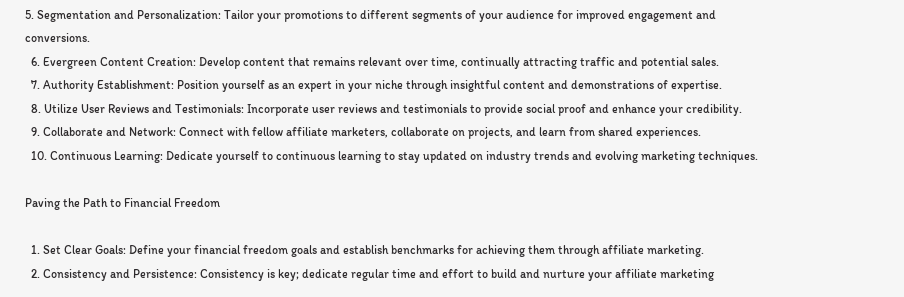5. Segmentation and Personalization: Tailor your promotions to different segments of your audience for improved engagement and conversions.
  6. Evergreen Content Creation: Develop content that remains relevant over time, continually attracting traffic and potential sales.
  7. Authority Establishment: Position yourself as an expert in your niche through insightful content and demonstrations of expertise.
  8. Utilize User Reviews and Testimonials: Incorporate user reviews and testimonials to provide social proof and enhance your credibility.
  9. Collaborate and Network: Connect with fellow affiliate marketers, collaborate on projects, and learn from shared experiences.
  10. Continuous Learning: Dedicate yourself to continuous learning to stay updated on industry trends and evolving marketing techniques.

Paving the Path to Financial Freedom

  1. Set Clear Goals: Define your financial freedom goals and establish benchmarks for achieving them through affiliate marketing.
  2. Consistency and Persistence: Consistency is key; dedicate regular time and effort to build and nurture your affiliate marketing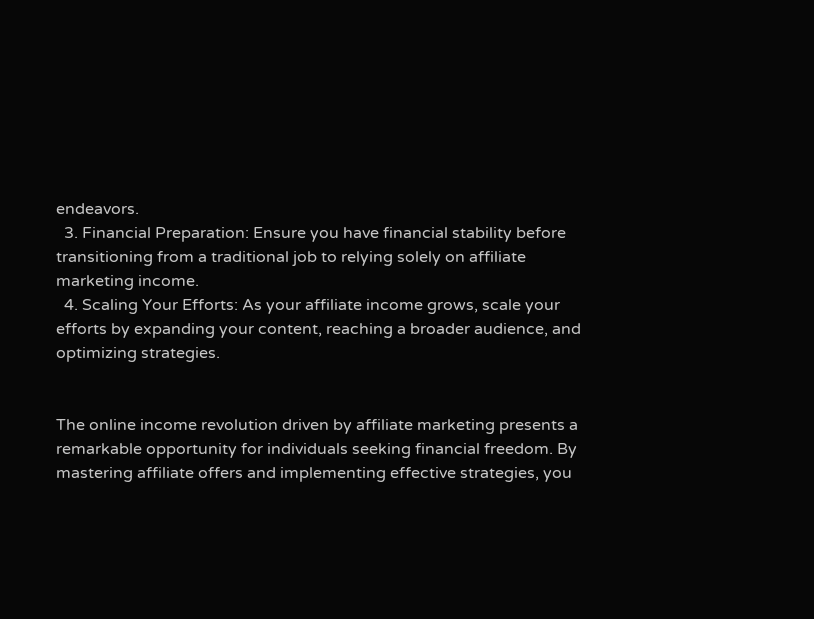endeavors.
  3. Financial Preparation: Ensure you have financial stability before transitioning from a traditional job to relying solely on affiliate marketing income.
  4. Scaling Your Efforts: As your affiliate income grows, scale your efforts by expanding your content, reaching a broader audience, and optimizing strategies.


The online income revolution driven by affiliate marketing presents a remarkable opportunity for individuals seeking financial freedom. By mastering affiliate offers and implementing effective strategies, you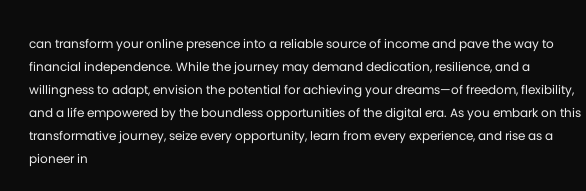can transform your online presence into a reliable source of income and pave the way to financial independence. While the journey may demand dedication, resilience, and a willingness to adapt, envision the potential for achieving your dreams—of freedom, flexibility, and a life empowered by the boundless opportunities of the digital era. As you embark on this transformative journey, seize every opportunity, learn from every experience, and rise as a pioneer in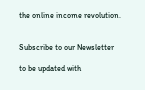the online income revolution.


Subscribe to our Newsletter

to be updated with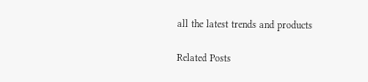all the latest trends and products

Related Posts